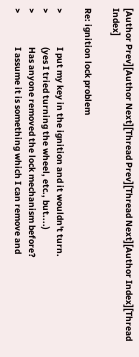[Author Prev][Author Next][Thread Prev][Thread Next][Author Index][Thread Index]

Re: ignition lock problem

>                 I put my key in the ignition and it wouldn't turn.
>                 (yes I tried turning the wheel, etc., but....)
>                 Has anyone removed the lock mechanism before?
>                 I assume it is something which I can remove and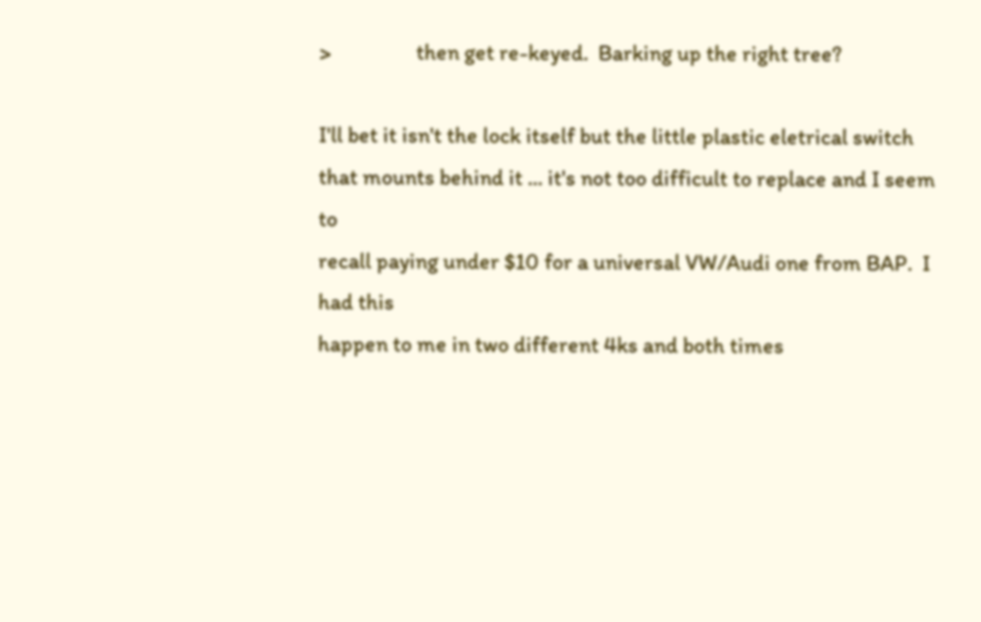>                 then get re-keyed.  Barking up the right tree?

I'll bet it isn't the lock itself but the little plastic eletrical switch
that mounts behind it ... it's not too difficult to replace and I seem to
recall paying under $10 for a universal VW/Audi one from BAP.  I had this
happen to me in two different 4ks and both times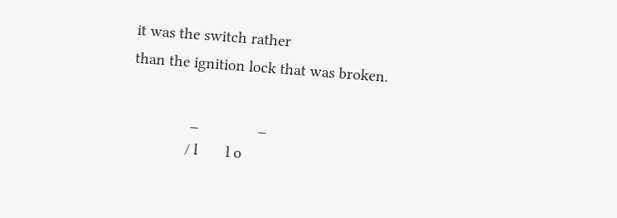it was the switch rather
than the ignition lock that was broken.

               _               _
              / l       l o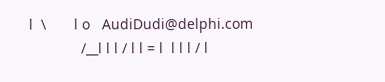l  \       l o   AudiDudi@delphi.com
             /__l l l / l l = l  l l l / l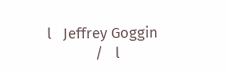l   Jeffrey Goggin
            /   l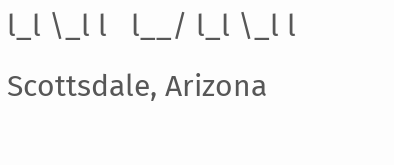l_l \_l l   l__/ l_l \_l l   Scottsdale, Arizona